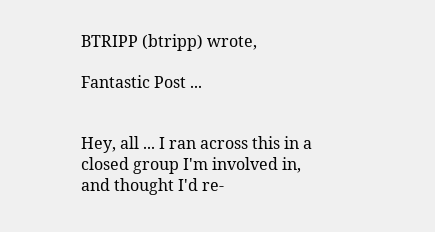BTRIPP (btripp) wrote,

Fantastic Post ...


Hey, all ... I ran across this in a closed group I'm involved in, and thought I'd re-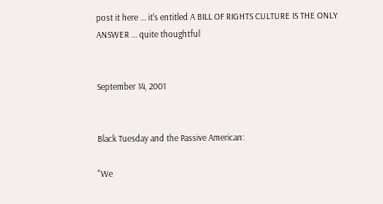post it here ... it's entitled A BILL OF RIGHTS CULTURE IS THE ONLY ANSWER ... quite thoughtful


September 14, 2001


Black Tuesday and the Passive American:

"We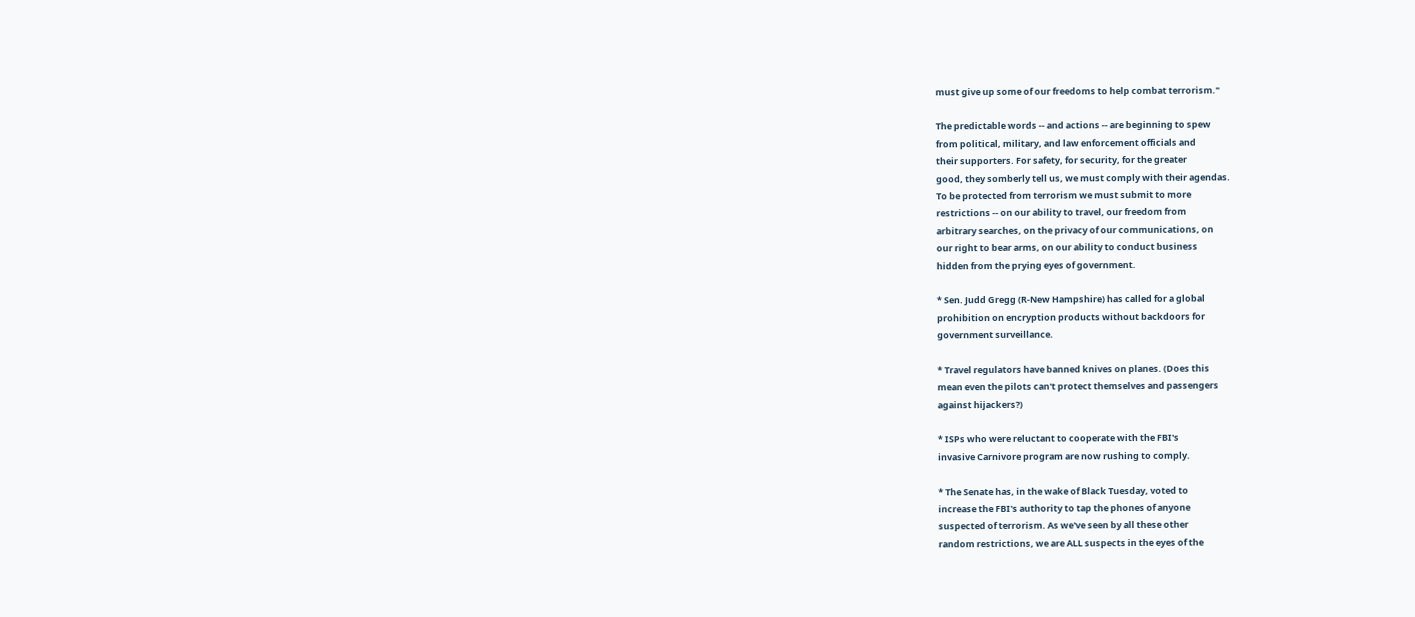must give up some of our freedoms to help combat terrorism."

The predictable words -- and actions -- are beginning to spew
from political, military, and law enforcement officials and
their supporters. For safety, for security, for the greater
good, they somberly tell us, we must comply with their agendas.
To be protected from terrorism we must submit to more
restrictions -- on our ability to travel, our freedom from
arbitrary searches, on the privacy of our communications, on
our right to bear arms, on our ability to conduct business
hidden from the prying eyes of government.

* Sen. Judd Gregg (R-New Hampshire) has called for a global
prohibition on encryption products without backdoors for
government surveillance.

* Travel regulators have banned knives on planes. (Does this
mean even the pilots can't protect themselves and passengers
against hijackers?)

* ISPs who were reluctant to cooperate with the FBI's
invasive Carnivore program are now rushing to comply.

* The Senate has, in the wake of Black Tuesday, voted to
increase the FBI's authority to tap the phones of anyone
suspected of terrorism. As we've seen by all these other
random restrictions, we are ALL suspects in the eyes of the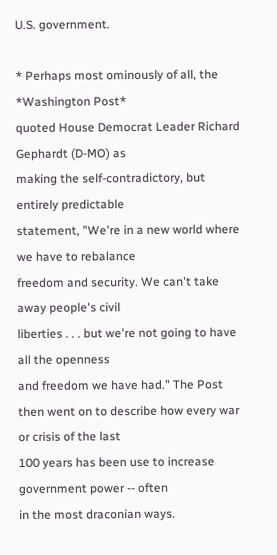U.S. government.

* Perhaps most ominously of all, the *Washington Post*
quoted House Democrat Leader Richard Gephardt (D-MO) as
making the self-contradictory, but entirely predictable
statement, "We're in a new world where we have to rebalance
freedom and security. We can't take away people's civil
liberties . . . but we're not going to have all the openness
and freedom we have had." The Post
then went on to describe how every war or crisis of the last
100 years has been use to increase government power -- often
in the most draconian ways.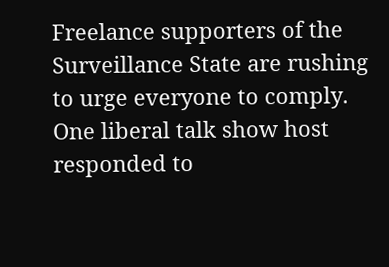Freelance supporters of the Surveillance State are rushing
to urge everyone to comply. One liberal talk show host
responded to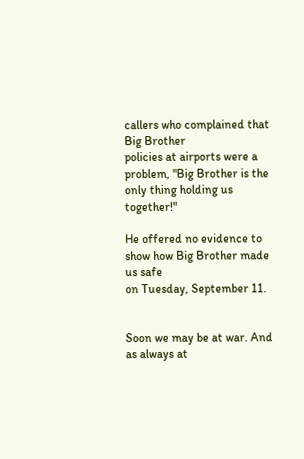callers who complained that Big Brother
policies at airports were a problem, "Big Brother is the
only thing holding us together!"

He offered no evidence to show how Big Brother made us safe
on Tuesday, September 11.


Soon we may be at war. And as always at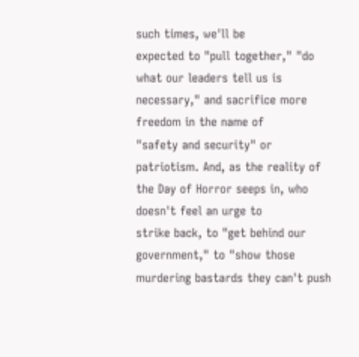such times, we'll be
expected to "pull together," "do what our leaders tell us is
necessary," and sacrifice more freedom in the name of
"safety and security" or patriotism. And, as the reality of
the Day of Horror seeps in, who doesn't feel an urge to
strike back, to "get behind our government," to "show those
murdering bastards they can't push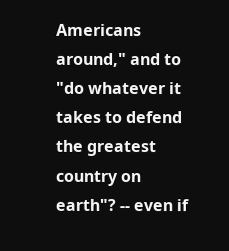Americans around," and to
"do whatever it takes to defend the greatest country on
earth"? -- even if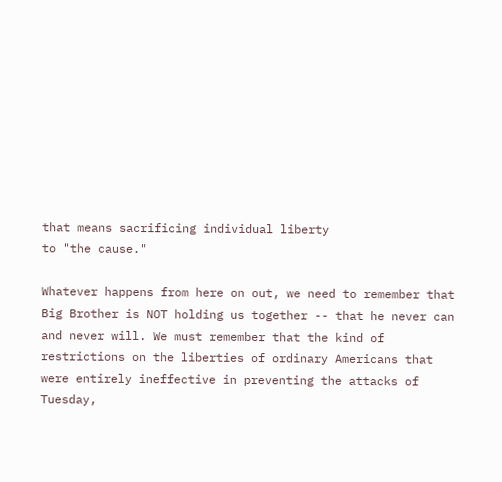that means sacrificing individual liberty
to "the cause."

Whatever happens from here on out, we need to remember that
Big Brother is NOT holding us together -- that he never can
and never will. We must remember that the kind of
restrictions on the liberties of ordinary Americans that
were entirely ineffective in preventing the attacks of
Tuesday,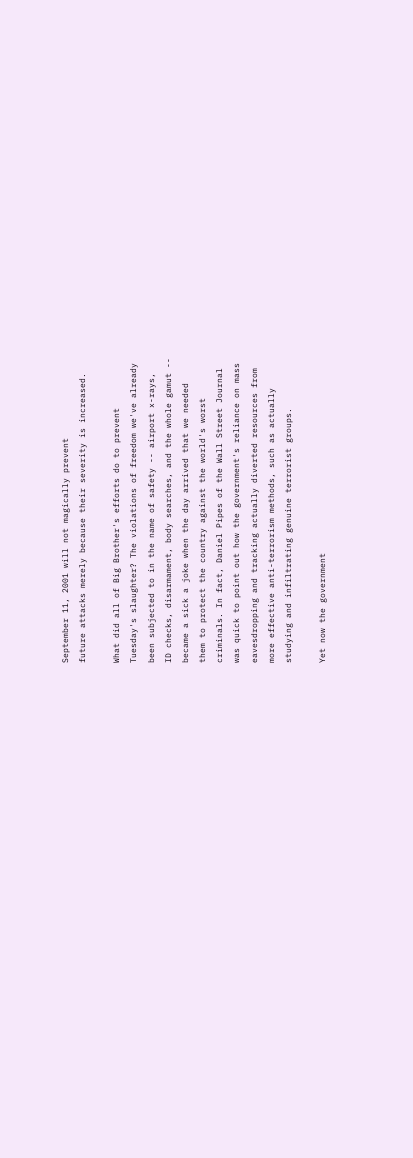September 11, 2001 will not magically prevent
future attacks merely because their severity is increased.

What did all of Big Brother's efforts do to prevent
Tuesday's slaughter? The violations of freedom we've already
been subjected to in the name of safety -- airport x-rays,
ID checks, disarmament, body searches, and the whole gamut --
became a sick a joke when the day arrived that we needed
them to protect the country against the world's worst
criminals. In fact, Daniel Pipes of the Wall Street Journal
was quick to point out how the government's reliance on mass
eavesdropping and tracking actually diverted resources from
more effective anti-terrorism methods, such as actually
studying and infiltrating genuine terrorist groups.

Yet now the government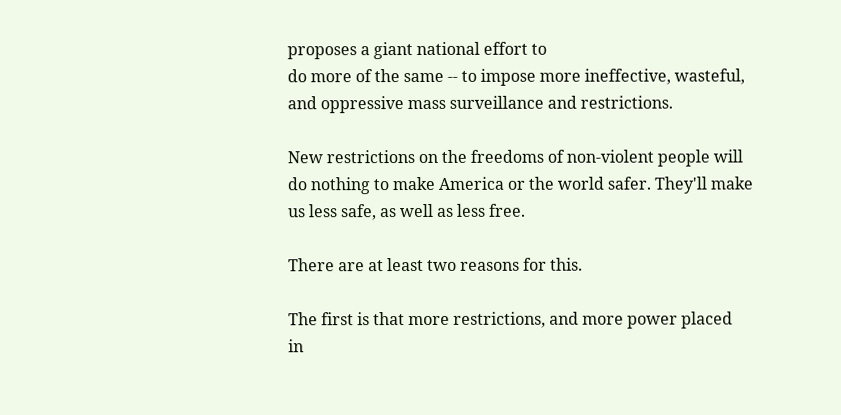proposes a giant national effort to
do more of the same -- to impose more ineffective, wasteful,
and oppressive mass surveillance and restrictions.

New restrictions on the freedoms of non-violent people will
do nothing to make America or the world safer. They'll make
us less safe, as well as less free.

There are at least two reasons for this.

The first is that more restrictions, and more power placed
in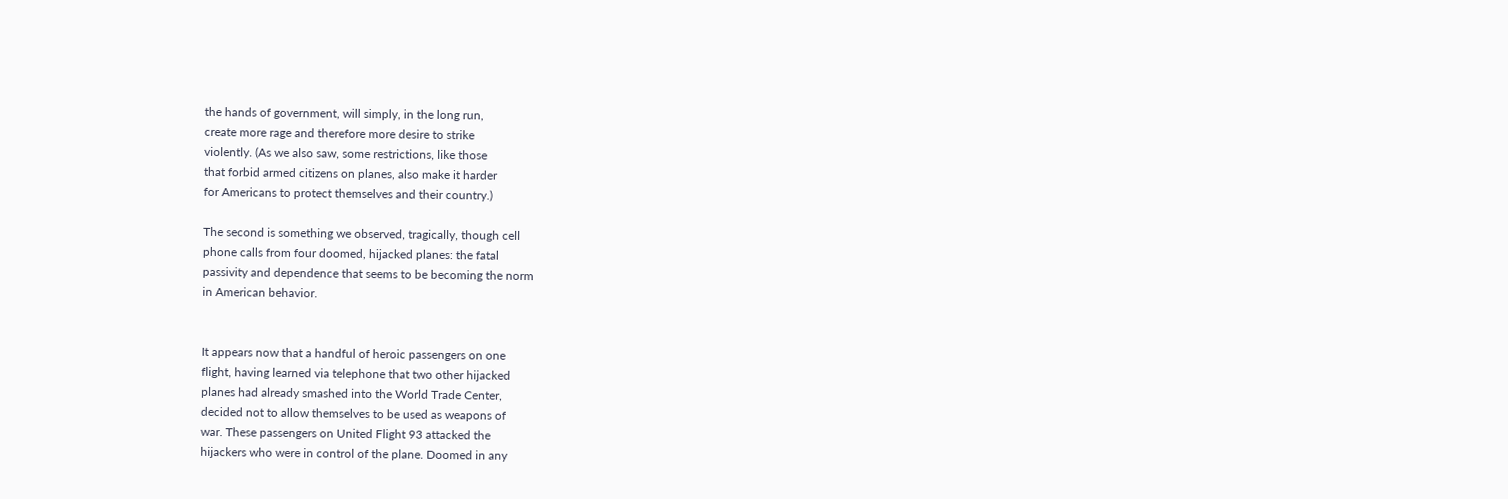the hands of government, will simply, in the long run,
create more rage and therefore more desire to strike
violently. (As we also saw, some restrictions, like those
that forbid armed citizens on planes, also make it harder
for Americans to protect themselves and their country.)

The second is something we observed, tragically, though cell
phone calls from four doomed, hijacked planes: the fatal
passivity and dependence that seems to be becoming the norm
in American behavior.


It appears now that a handful of heroic passengers on one
flight, having learned via telephone that two other hijacked
planes had already smashed into the World Trade Center,
decided not to allow themselves to be used as weapons of
war. These passengers on United Flight 93 attacked the
hijackers who were in control of the plane. Doomed in any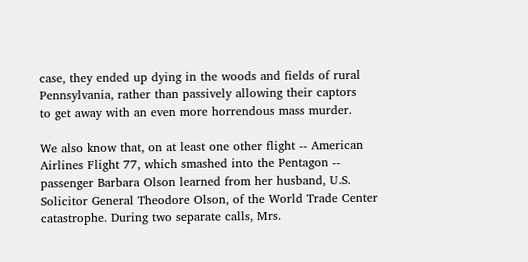case, they ended up dying in the woods and fields of rural
Pennsylvania, rather than passively allowing their captors
to get away with an even more horrendous mass murder.

We also know that, on at least one other flight -- American
Airlines Flight 77, which smashed into the Pentagon --
passenger Barbara Olson learned from her husband, U.S.
Solicitor General Theodore Olson, of the World Trade Center
catastrophe. During two separate calls, Mrs.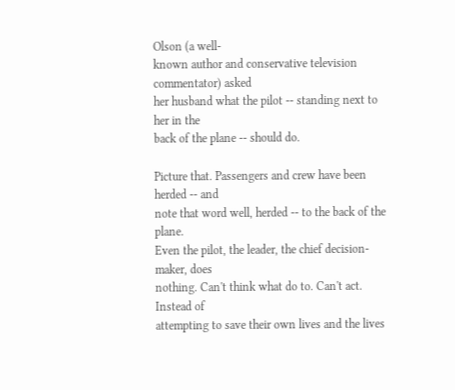Olson (a well-
known author and conservative television commentator) asked
her husband what the pilot -- standing next to her in the
back of the plane -- should do.

Picture that. Passengers and crew have been herded -- and
note that word well, herded -- to the back of the plane.
Even the pilot, the leader, the chief decision-maker, does
nothing. Can't think what do to. Can't act. Instead of
attempting to save their own lives and the lives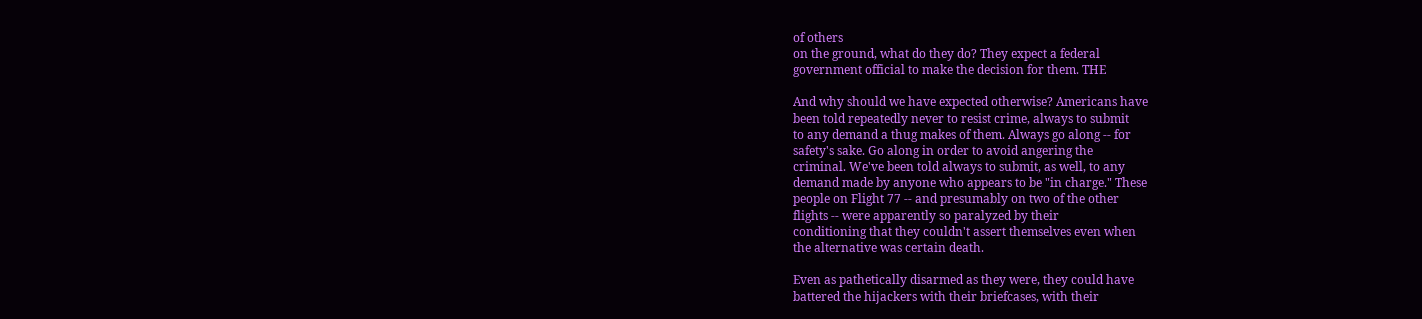of others
on the ground, what do they do? They expect a federal
government official to make the decision for them. THE

And why should we have expected otherwise? Americans have
been told repeatedly never to resist crime, always to submit
to any demand a thug makes of them. Always go along -- for
safety's sake. Go along in order to avoid angering the
criminal. We've been told always to submit, as well, to any
demand made by anyone who appears to be "in charge." These
people on Flight 77 -- and presumably on two of the other
flights -- were apparently so paralyzed by their
conditioning that they couldn't assert themselves even when
the alternative was certain death.

Even as pathetically disarmed as they were, they could have
battered the hijackers with their briefcases, with their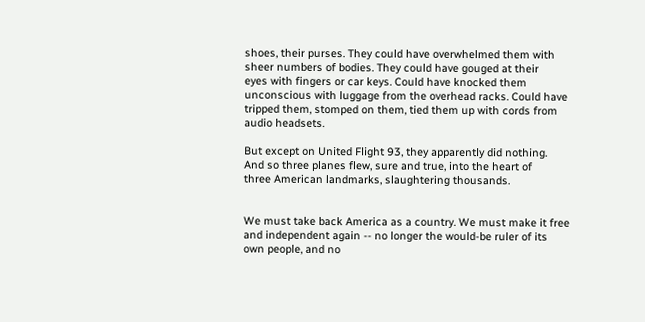shoes, their purses. They could have overwhelmed them with
sheer numbers of bodies. They could have gouged at their
eyes with fingers or car keys. Could have knocked them
unconscious with luggage from the overhead racks. Could have
tripped them, stomped on them, tied them up with cords from
audio headsets.

But except on United Flight 93, they apparently did nothing.
And so three planes flew, sure and true, into the heart of
three American landmarks, slaughtering thousands.


We must take back America as a country. We must make it free
and independent again -- no longer the would-be ruler of its
own people, and no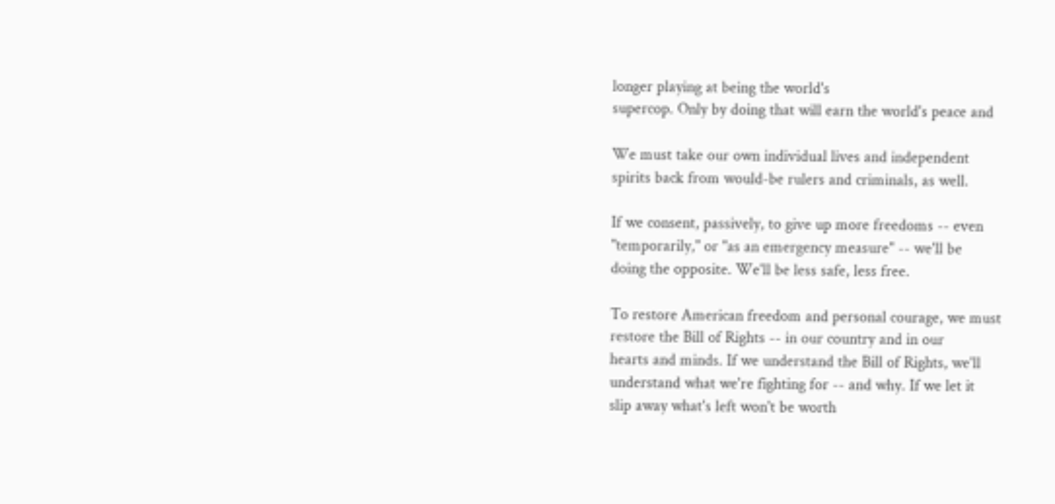longer playing at being the world's
supercop. Only by doing that will earn the world's peace and

We must take our own individual lives and independent
spirits back from would-be rulers and criminals, as well.

If we consent, passively, to give up more freedoms -- even
"temporarily," or "as an emergency measure" -- we'll be
doing the opposite. We'll be less safe, less free.

To restore American freedom and personal courage, we must
restore the Bill of Rights -- in our country and in our
hearts and minds. If we understand the Bill of Rights, we'll
understand what we're fighting for -- and why. If we let it
slip away what's left won't be worth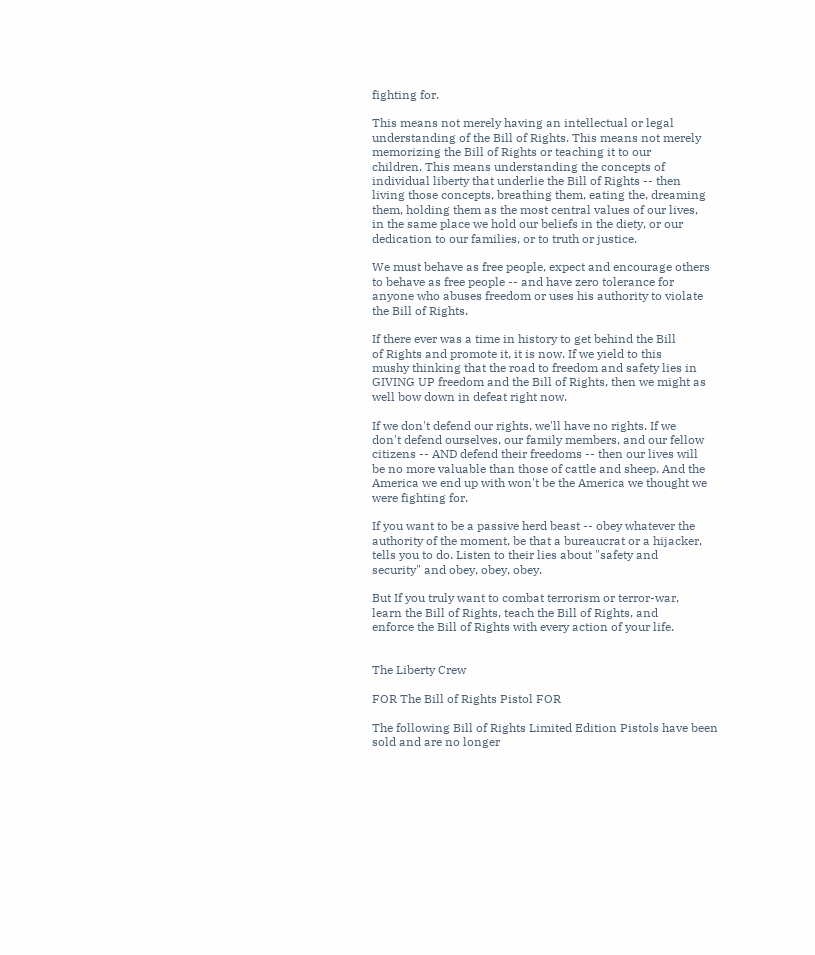fighting for.

This means not merely having an intellectual or legal
understanding of the Bill of Rights. This means not merely
memorizing the Bill of Rights or teaching it to our
children. This means understanding the concepts of
individual liberty that underlie the Bill of Rights -- then
living those concepts, breathing them, eating the, dreaming
them, holding them as the most central values of our lives,
in the same place we hold our beliefs in the diety, or our
dedication to our families, or to truth or justice.

We must behave as free people, expect and encourage others
to behave as free people -- and have zero tolerance for
anyone who abuses freedom or uses his authority to violate
the Bill of Rights.

If there ever was a time in history to get behind the Bill
of Rights and promote it, it is now. If we yield to this
mushy thinking that the road to freedom and safety lies in
GIVING UP freedom and the Bill of Rights, then we might as
well bow down in defeat right now.

If we don't defend our rights, we'll have no rights. If we
don't defend ourselves, our family members, and our fellow
citizens -- AND defend their freedoms -- then our lives will
be no more valuable than those of cattle and sheep. And the
America we end up with won't be the America we thought we
were fighting for.

If you want to be a passive herd beast -- obey whatever the
authority of the moment, be that a bureaucrat or a hijacker,
tells you to do. Listen to their lies about "safety and
security" and obey, obey, obey.

But If you truly want to combat terrorism or terror-war,
learn the Bill of Rights, teach the Bill of Rights, and
enforce the Bill of Rights with every action of your life.


The Liberty Crew

FOR The Bill of Rights Pistol FOR

The following Bill of Rights Limited Edition Pistols have been
sold and are no longer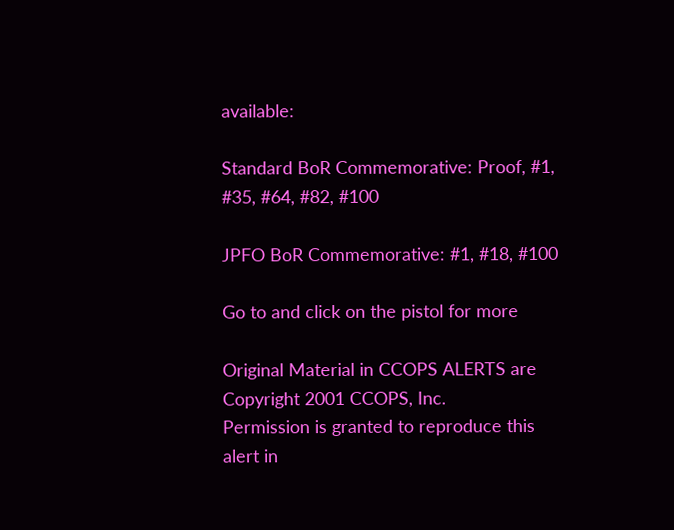available:

Standard BoR Commemorative: Proof, #1, #35, #64, #82, #100

JPFO BoR Commemorative: #1, #18, #100

Go to and click on the pistol for more

Original Material in CCOPS ALERTS are Copyright 2001 CCOPS, Inc.
Permission is granted to reproduce this alert in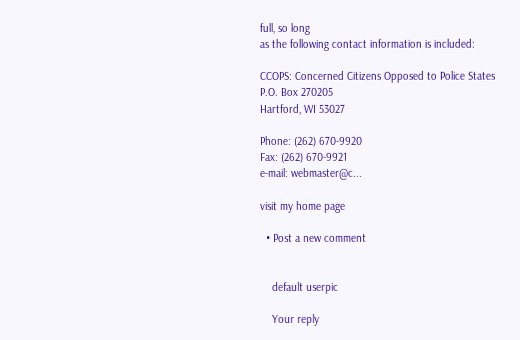full, so long
as the following contact information is included:

CCOPS: Concerned Citizens Opposed to Police States
P.O. Box 270205
Hartford, WI 53027

Phone: (262) 670-9920
Fax: (262) 670-9921
e-mail: webmaster@c...

visit my home page

  • Post a new comment


    default userpic

    Your reply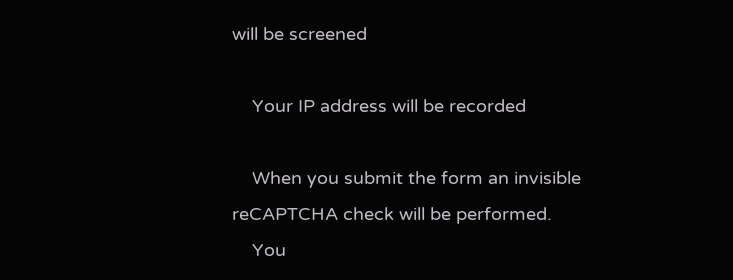will be screened

    Your IP address will be recorded

    When you submit the form an invisible reCAPTCHA check will be performed.
    You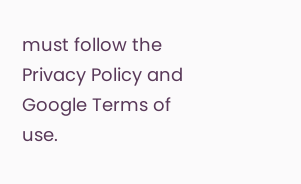must follow the Privacy Policy and Google Terms of use.